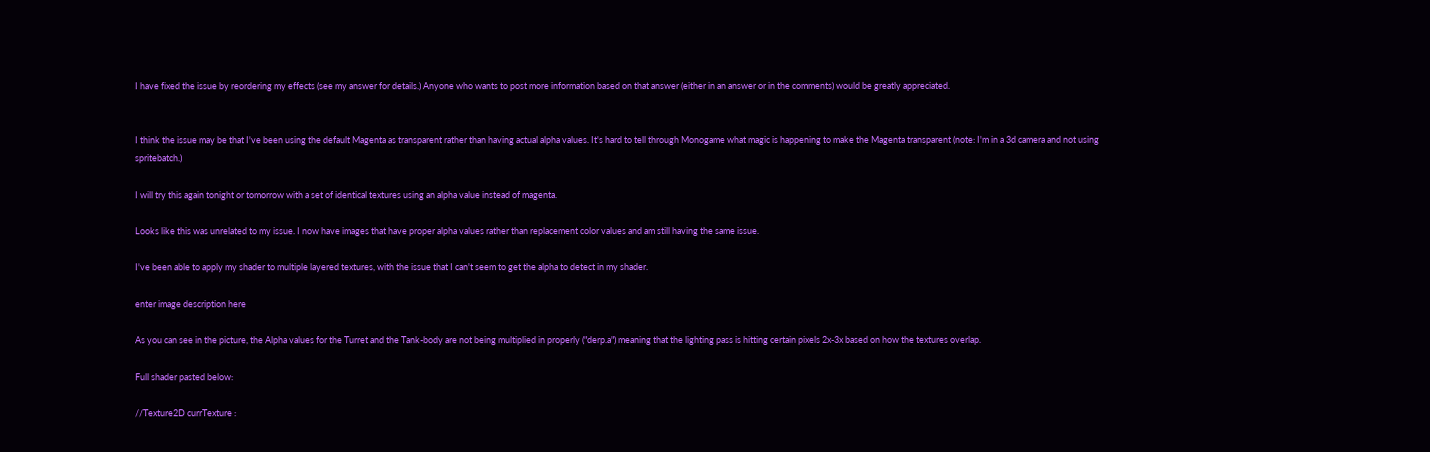I have fixed the issue by reordering my effects (see my answer for details.) Anyone who wants to post more information based on that answer (either in an answer or in the comments) would be greatly appreciated.


I think the issue may be that I've been using the default Magenta as transparent rather than having actual alpha values. It's hard to tell through Monogame what magic is happening to make the Magenta transparent (note: I'm in a 3d camera and not using spritebatch.)

I will try this again tonight or tomorrow with a set of identical textures using an alpha value instead of magenta.

Looks like this was unrelated to my issue. I now have images that have proper alpha values rather than replacement color values and am still having the same issue.

I've been able to apply my shader to multiple layered textures, with the issue that I can't seem to get the alpha to detect in my shader.

enter image description here

As you can see in the picture, the Alpha values for the Turret and the Tank-body are not being multiplied in properly ("derp.a") meaning that the lighting pass is hitting certain pixels 2x-3x based on how the textures overlap.

Full shader pasted below:

//Texture2D currTexture :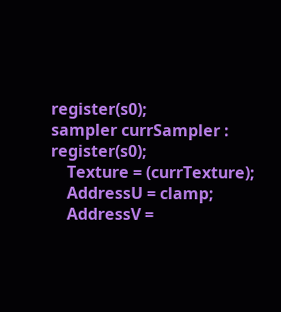register(s0);
sampler currSampler : register(s0);
    Texture = (currTexture);
    AddressU = clamp;
    AddressV =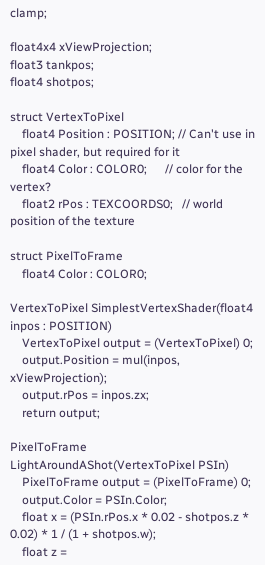clamp;

float4x4 xViewProjection;
float3 tankpos;
float4 shotpos;

struct VertexToPixel
    float4 Position : POSITION; // Can't use in pixel shader, but required for it
    float4 Color : COLOR0;      // color for the vertex?
    float2 rPos : TEXCOORDS0;   // world position of the texture

struct PixelToFrame
    float4 Color : COLOR0;

VertexToPixel SimplestVertexShader(float4 inpos : POSITION)
    VertexToPixel output = (VertexToPixel) 0;
    output.Position = mul(inpos, xViewProjection);
    output.rPos = inpos.zx;
    return output;

PixelToFrame LightAroundAShot(VertexToPixel PSIn)
    PixelToFrame output = (PixelToFrame) 0;
    output.Color = PSIn.Color;
    float x = (PSIn.rPos.x * 0.02 - shotpos.z * 0.02) * 1 / (1 + shotpos.w);
    float z =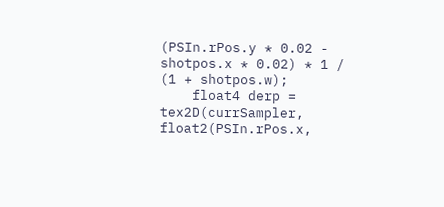(PSIn.rPos.y * 0.02 - shotpos.x * 0.02) * 1 / (1 + shotpos.w);
    float4 derp = tex2D(currSampler, float2(PSIn.rPos.x,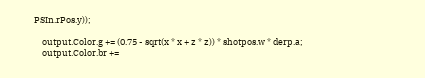PSIn.rPos.y));

    output.Color.g += (0.75 - sqrt(x * x + z * z)) * shotpos.w * derp.a;
    output.Color.br +=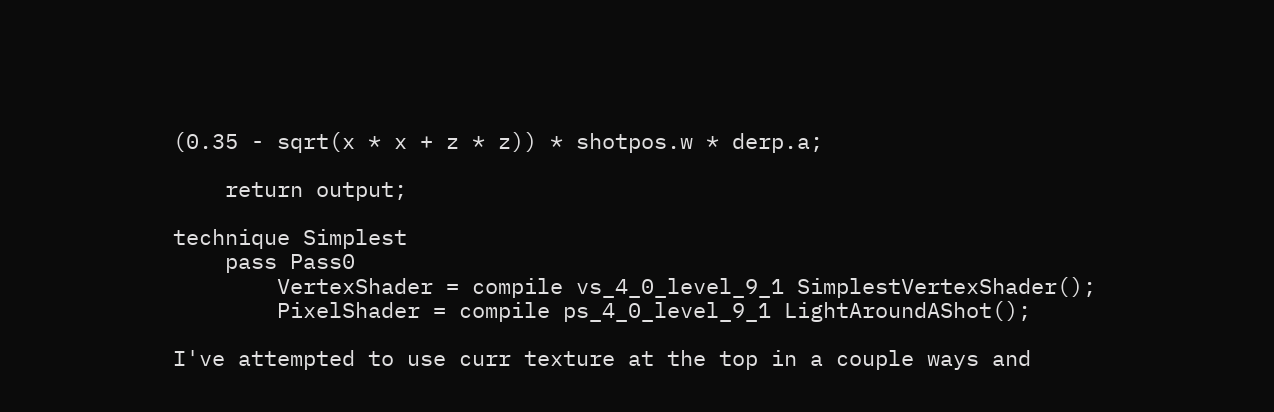(0.35 - sqrt(x * x + z * z)) * shotpos.w * derp.a;

    return output;

technique Simplest
    pass Pass0
        VertexShader = compile vs_4_0_level_9_1 SimplestVertexShader();
        PixelShader = compile ps_4_0_level_9_1 LightAroundAShot();

I've attempted to use curr texture at the top in a couple ways and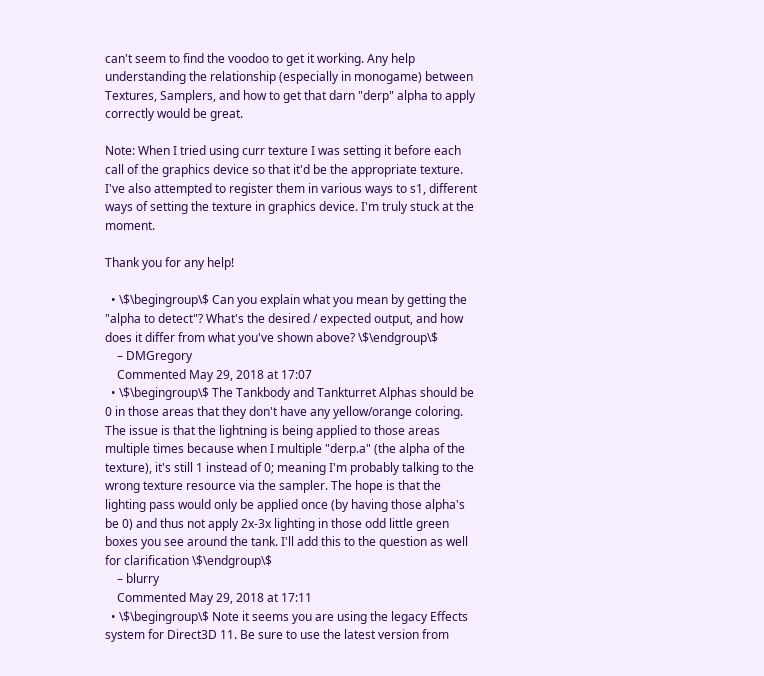can't seem to find the voodoo to get it working. Any help understanding the relationship (especially in monogame) between Textures, Samplers, and how to get that darn "derp" alpha to apply correctly would be great.

Note: When I tried using curr texture I was setting it before each call of the graphics device so that it'd be the appropriate texture. I've also attempted to register them in various ways to s1, different ways of setting the texture in graphics device. I'm truly stuck at the moment.

Thank you for any help!

  • \$\begingroup\$ Can you explain what you mean by getting the "alpha to detect"? What's the desired / expected output, and how does it differ from what you've shown above? \$\endgroup\$
    – DMGregory
    Commented May 29, 2018 at 17:07
  • \$\begingroup\$ The Tankbody and Tankturret Alphas should be 0 in those areas that they don't have any yellow/orange coloring. The issue is that the lightning is being applied to those areas multiple times because when I multiple "derp.a" (the alpha of the texture), it's still 1 instead of 0; meaning I'm probably talking to the wrong texture resource via the sampler. The hope is that the lighting pass would only be applied once (by having those alpha's be 0) and thus not apply 2x-3x lighting in those odd little green boxes you see around the tank. I'll add this to the question as well for clarification \$\endgroup\$
    – blurry
    Commented May 29, 2018 at 17:11
  • \$\begingroup\$ Note it seems you are using the legacy Effects system for Direct3D 11. Be sure to use the latest version from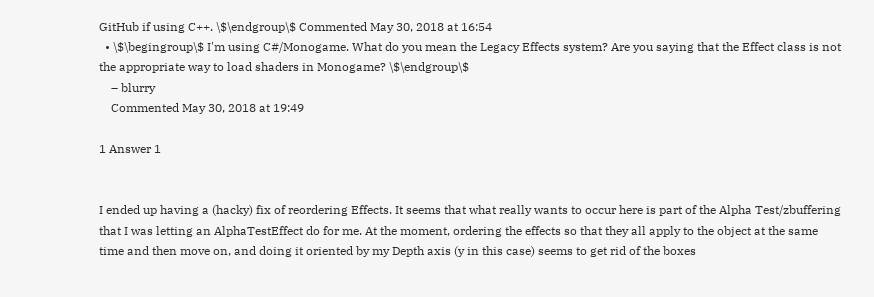GitHub if using C++. \$\endgroup\$ Commented May 30, 2018 at 16:54
  • \$\begingroup\$ I'm using C#/Monogame. What do you mean the Legacy Effects system? Are you saying that the Effect class is not the appropriate way to load shaders in Monogame? \$\endgroup\$
    – blurry
    Commented May 30, 2018 at 19:49

1 Answer 1


I ended up having a (hacky) fix of reordering Effects. It seems that what really wants to occur here is part of the Alpha Test/zbuffering that I was letting an AlphaTestEffect do for me. At the moment, ordering the effects so that they all apply to the object at the same time and then move on, and doing it oriented by my Depth axis (y in this case) seems to get rid of the boxes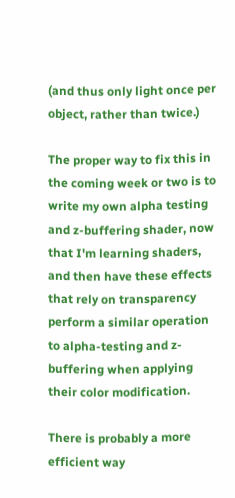(and thus only light once per object, rather than twice.)

The proper way to fix this in the coming week or two is to write my own alpha testing and z-buffering shader, now that I'm learning shaders, and then have these effects that rely on transparency perform a similar operation to alpha-testing and z-buffering when applying their color modification.

There is probably a more efficient way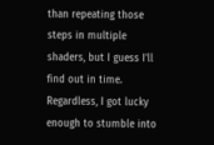than repeating those steps in multiple shaders, but I guess I'll find out in time. Regardless, I got lucky enough to stumble into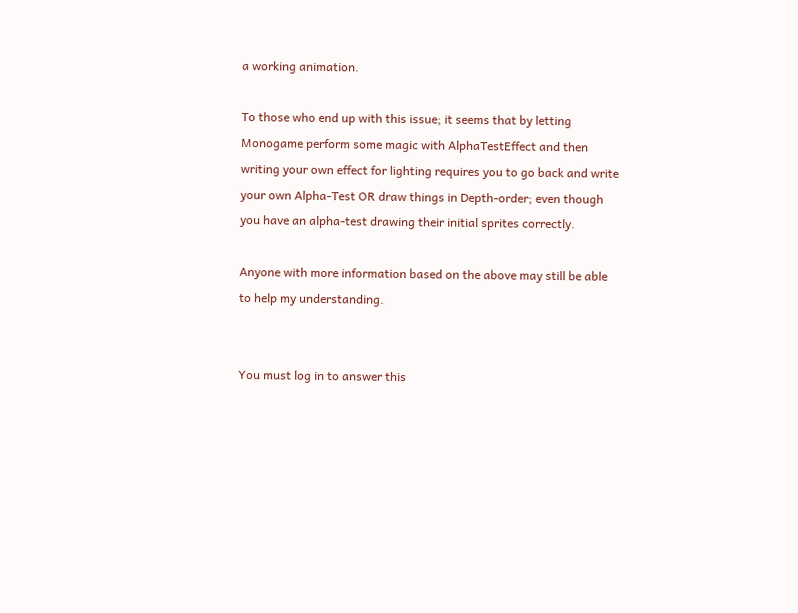a working animation.

To those who end up with this issue; it seems that by letting Monogame perform some magic with AlphaTestEffect and then writing your own effect for lighting requires you to go back and write your own Alpha-Test OR draw things in Depth-order; even though you have an alpha-test drawing their initial sprites correctly.

Anyone with more information based on the above may still be able to help my understanding.


You must log in to answer this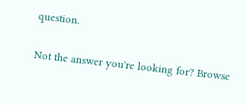question.

Not the answer you're looking for? Browse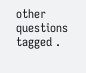other questions tagged .